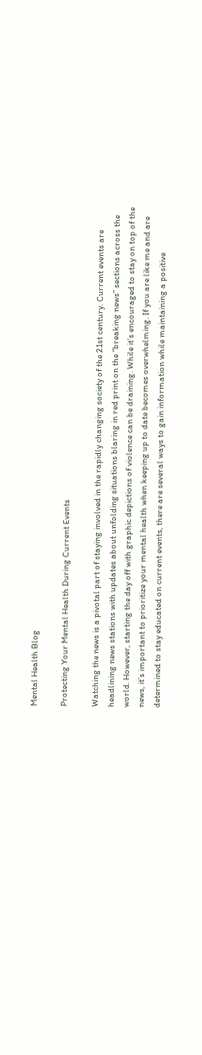Mental Health Blog

Protecting Your Mental Health During Current Events

Watching the news is a pivotal part of staying involved in the rapidly changing society of the 21st century. Current events are headlining news stations with updates about unfolding situations blaring in red print on the “breaking news” sections across the world. However, starting the day off with graphic depictions of violence can be draining. While it’s encouraged to stay on top of the news, it’s important to prioritize your mental health when keeping up to date becomes overwhelming. If you are like me and are determined to stay educated on current events, there are several ways to gain information while maintaining a positive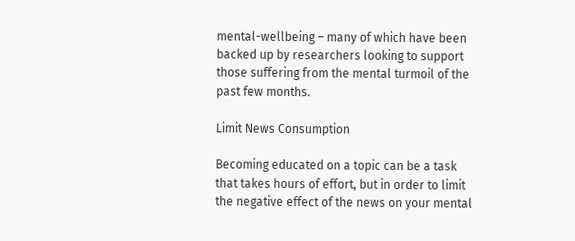mental-wellbeing – many of which have been backed up by researchers looking to support those suffering from the mental turmoil of the past few months.

Limit News Consumption

Becoming educated on a topic can be a task that takes hours of effort, but in order to limit the negative effect of the news on your mental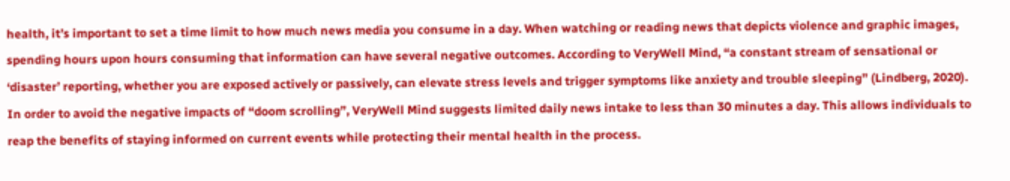health, it’s important to set a time limit to how much news media you consume in a day. When watching or reading news that depicts violence and graphic images, spending hours upon hours consuming that information can have several negative outcomes. According to VeryWell Mind, “a constant stream of sensational or ‘disaster’ reporting, whether you are exposed actively or passively, can elevate stress levels and trigger symptoms like anxiety and trouble sleeping” (Lindberg, 2020). In order to avoid the negative impacts of “doom scrolling”, VeryWell Mind suggests limited daily news intake to less than 30 minutes a day. This allows individuals to reap the benefits of staying informed on current events while protecting their mental health in the process.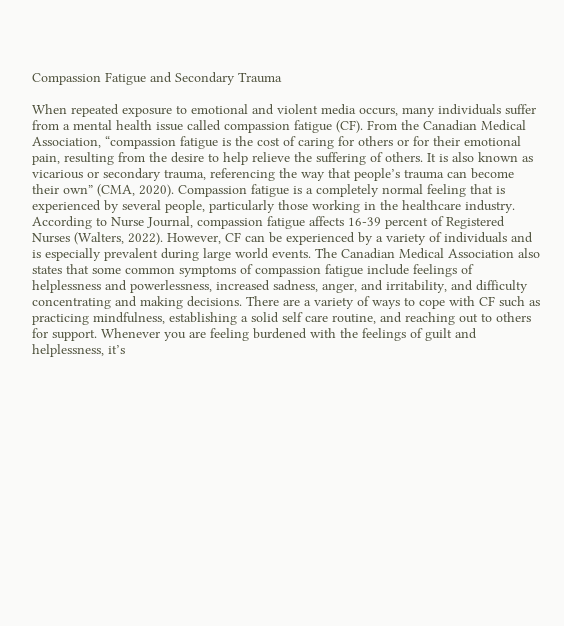Compassion Fatigue and Secondary Trauma

When repeated exposure to emotional and violent media occurs, many individuals suffer from a mental health issue called compassion fatigue (CF). From the Canadian Medical Association, “compassion fatigue is the cost of caring for others or for their emotional pain, resulting from the desire to help relieve the suffering of others. It is also known as vicarious or secondary trauma, referencing the way that people’s trauma can become their own” (CMA, 2020). Compassion fatigue is a completely normal feeling that is experienced by several people, particularly those working in the healthcare industry. According to Nurse Journal, compassion fatigue affects 16-39 percent of Registered Nurses (Walters, 2022). However, CF can be experienced by a variety of individuals and is especially prevalent during large world events. The Canadian Medical Association also states that some common symptoms of compassion fatigue include feelings of helplessness and powerlessness, increased sadness, anger, and irritability, and difficulty concentrating and making decisions. There are a variety of ways to cope with CF such as practicing mindfulness, establishing a solid self care routine, and reaching out to others for support. Whenever you are feeling burdened with the feelings of guilt and helplessness, it’s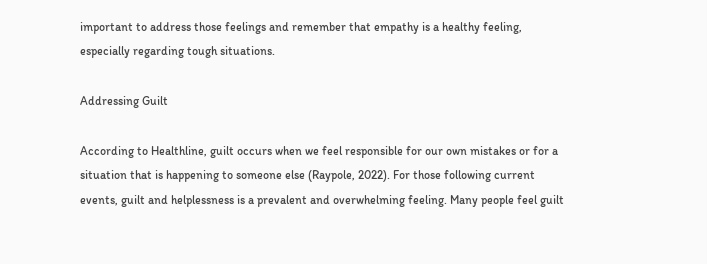important to address those feelings and remember that empathy is a healthy feeling, especially regarding tough situations.

Addressing Guilt

According to Healthline, guilt occurs when we feel responsible for our own mistakes or for a situation that is happening to someone else (Raypole, 2022). For those following current events, guilt and helplessness is a prevalent and overwhelming feeling. Many people feel guilt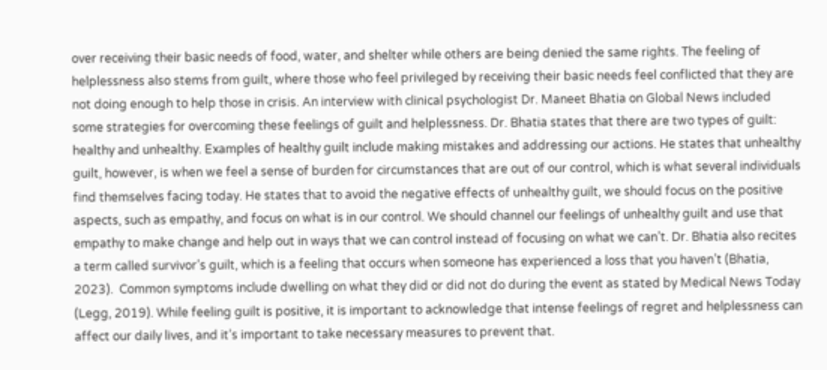over receiving their basic needs of food, water, and shelter while others are being denied the same rights. The feeling of helplessness also stems from guilt, where those who feel privileged by receiving their basic needs feel conflicted that they are not doing enough to help those in crisis. An interview with clinical psychologist Dr. Maneet Bhatia on Global News included some strategies for overcoming these feelings of guilt and helplessness. Dr. Bhatia states that there are two types of guilt: healthy and unhealthy. Examples of healthy guilt include making mistakes and addressing our actions. He states that unhealthy guilt, however, is when we feel a sense of burden for circumstances that are out of our control, which is what several individuals find themselves facing today. He states that to avoid the negative effects of unhealthy guilt, we should focus on the positive aspects, such as empathy, and focus on what is in our control. We should channel our feelings of unhealthy guilt and use that empathy to make change and help out in ways that we can control instead of focusing on what we can’t. Dr. Bhatia also recites a term called survivor’s guilt, which is a feeling that occurs when someone has experienced a loss that you haven’t (Bhatia, 2023).  Common symptoms include dwelling on what they did or did not do during the event as stated by Medical News Today (Legg, 2019). While feeling guilt is positive, it is important to acknowledge that intense feelings of regret and helplessness can affect our daily lives, and it’s important to take necessary measures to prevent that.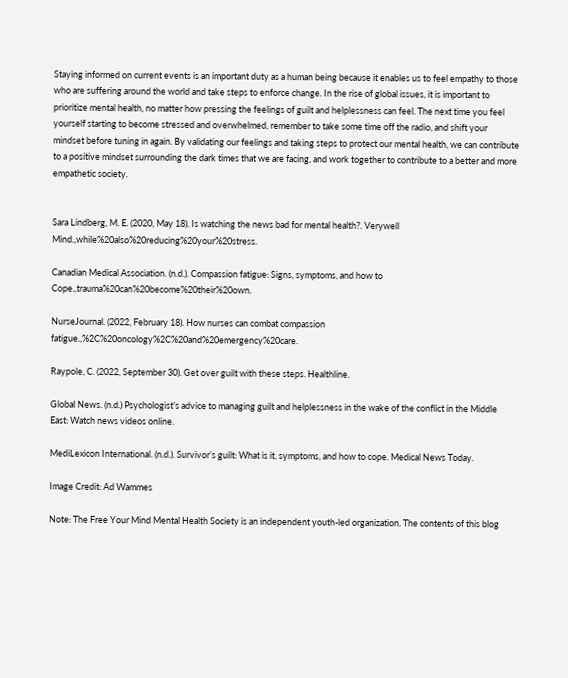Staying informed on current events is an important duty as a human being because it enables us to feel empathy to those who are suffering around the world and take steps to enforce change. In the rise of global issues, it is important to prioritize mental health, no matter how pressing the feelings of guilt and helplessness can feel. The next time you feel yourself starting to become stressed and overwhelmed, remember to take some time off the radio, and shift your mindset before tuning in again. By validating our feelings and taking steps to protect our mental health, we can contribute to a positive mindset surrounding the dark times that we are facing, and work together to contribute to a better and more empathetic society.


Sara Lindberg, M. E. (2020, May 18). Is watching the news bad for mental health?. Verywell Mind.,while%20also%20reducing%20your%20stress.

Canadian Medical Association. (n.d.). Compassion fatigue: Signs, symptoms, and how to Cope.,trauma%20can%20become%20their%20own.

NurseJournal. (2022, February 18). How nurses can combat compassion fatigue.,%2C%20oncology%2C%20and%20emergency%20care.

Raypole, C. (2022, September 30). Get over guilt with these steps. Healthline.

Global News. (n.d.) Psychologist’s advice to managing guilt and helplessness in the wake of the conflict in the Middle East: Watch news videos online.

MediLexicon International. (n.d.). Survivor’s guilt: What is it, symptoms, and how to cope. Medical News Today.

Image Credit: Ad Wammes

Note: The Free Your Mind Mental Health Society is an independent youth-led organization. The contents of this blog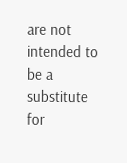are not intended to be a substitute for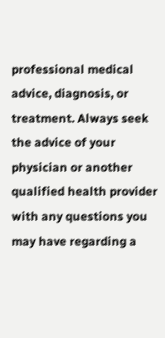professional medical advice, diagnosis, or treatment. Always seek the advice of your physician or another qualified health provider with any questions you may have regarding a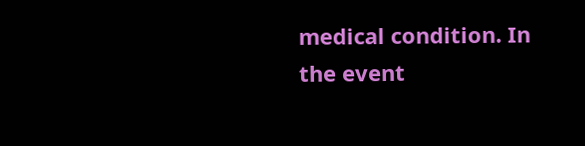medical condition. In the event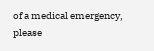of a medical emergency, please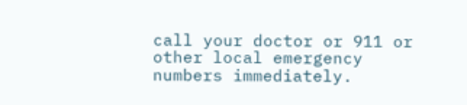call your doctor or 911 or other local emergency numbers immediately.